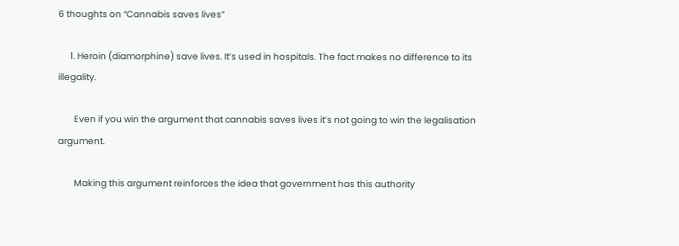6 thoughts on “Cannabis saves lives”

      1. Heroin (diamorphine) save lives. It’s used in hospitals. The fact makes no difference to its illegality.

        Even if you win the argument that cannabis saves lives it’s not going to win the legalisation argument.

        Making this argument reinforces the idea that government has this authority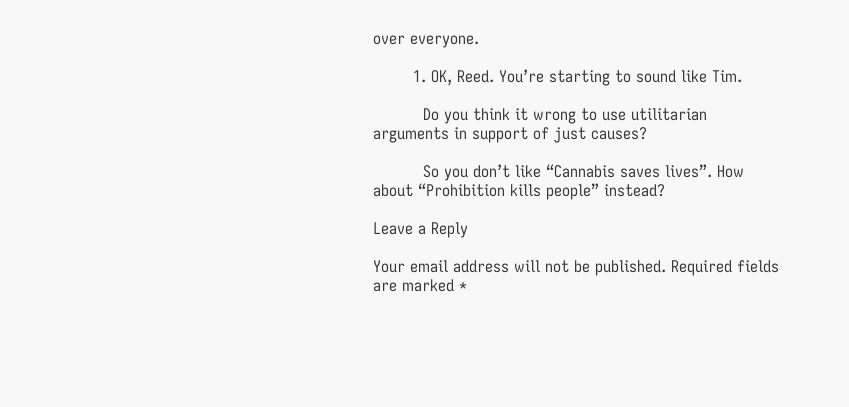over everyone.

        1. OK, Reed. You’re starting to sound like Tim.

          Do you think it wrong to use utilitarian arguments in support of just causes?

          So you don’t like “Cannabis saves lives”. How about “Prohibition kills people” instead?

Leave a Reply

Your email address will not be published. Required fields are marked *